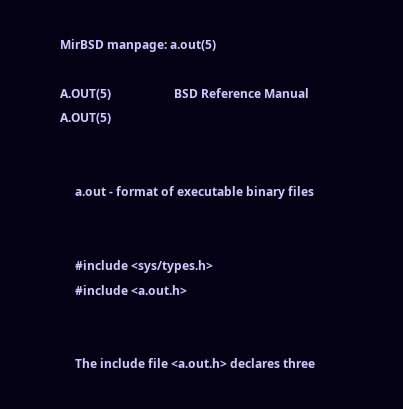MirBSD manpage: a.out(5)

A.OUT(5)                     BSD Reference Manual                     A.OUT(5)


     a.out - format of executable binary files


     #include <sys/types.h>
     #include <a.out.h>


     The include file <a.out.h> declares three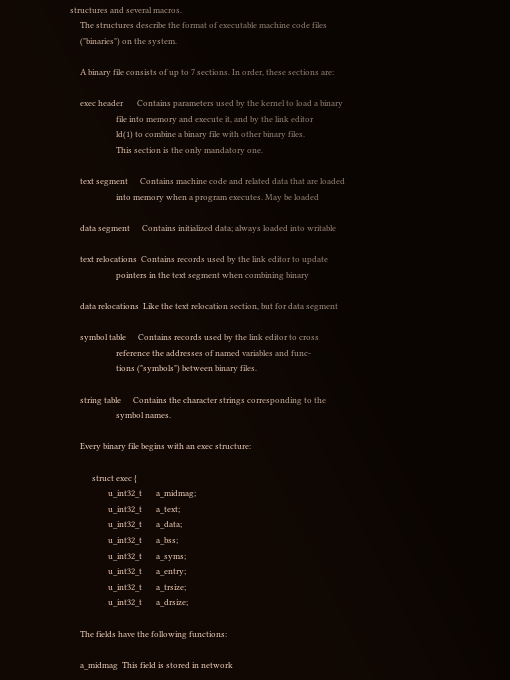structures and several macros.
     The structures describe the format of executable machine code files
     ("binaries") on the system.

     A binary file consists of up to 7 sections. In order, these sections are:

     exec header       Contains parameters used by the kernel to load a binary
                       file into memory and execute it, and by the link editor
                       ld(1) to combine a binary file with other binary files.
                       This section is the only mandatory one.

     text segment      Contains machine code and related data that are loaded
                       into memory when a program executes. May be loaded

     data segment      Contains initialized data; always loaded into writable

     text relocations  Contains records used by the link editor to update
                       pointers in the text segment when combining binary

     data relocations  Like the text relocation section, but for data segment

     symbol table      Contains records used by the link editor to cross
                       reference the addresses of named variables and func-
                       tions ("symbols") between binary files.

     string table      Contains the character strings corresponding to the
                       symbol names.

     Every binary file begins with an exec structure:

           struct exec {
                   u_int32_t       a_midmag;
                   u_int32_t       a_text;
                   u_int32_t       a_data;
                   u_int32_t       a_bss;
                   u_int32_t       a_syms;
                   u_int32_t       a_entry;
                   u_int32_t       a_trsize;
                   u_int32_t       a_drsize;

     The fields have the following functions:

     a_midmag  This field is stored in network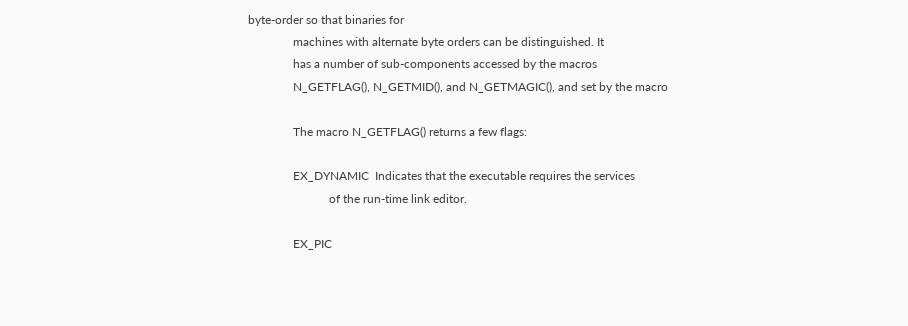byte-order so that binaries for
               machines with alternate byte orders can be distinguished. It
               has a number of sub-components accessed by the macros
               N_GETFLAG(), N_GETMID(), and N_GETMAGIC(), and set by the macro

               The macro N_GETFLAG() returns a few flags:

               EX_DYNAMIC  Indicates that the executable requires the services
                           of the run-time link editor.

               EX_PIC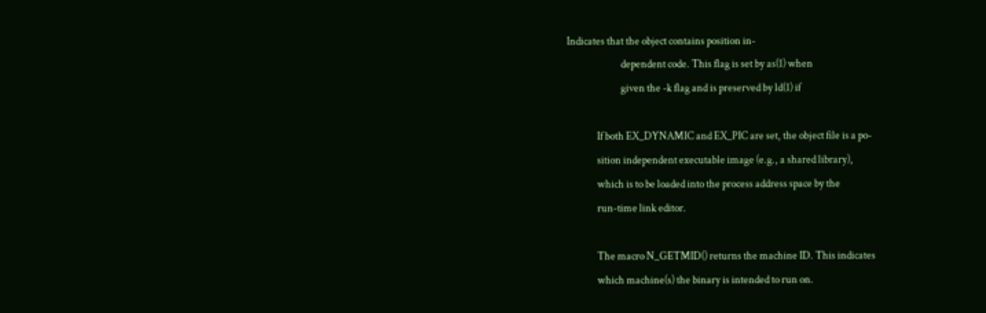Indicates that the object contains position in-
                           dependent code. This flag is set by as(1) when
                           given the -k flag and is preserved by ld(1) if

               If both EX_DYNAMIC and EX_PIC are set, the object file is a po-
               sition independent executable image (e.g., a shared library),
               which is to be loaded into the process address space by the
               run-time link editor.

               The macro N_GETMID() returns the machine ID. This indicates
               which machine(s) the binary is intended to run on.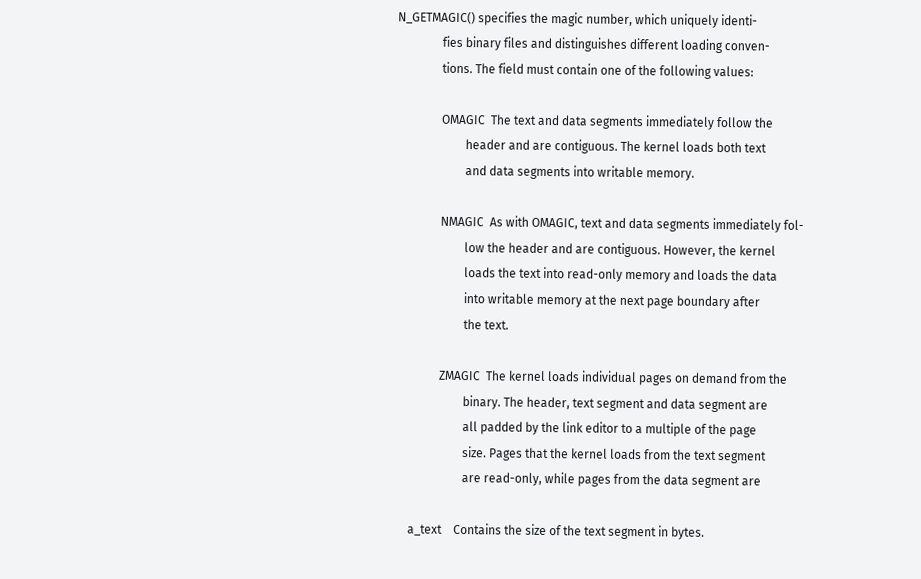N_GETMAGIC() specifies the magic number, which uniquely identi-
               fies binary files and distinguishes different loading conven-
               tions. The field must contain one of the following values:

               OMAGIC  The text and data segments immediately follow the
                       header and are contiguous. The kernel loads both text
                       and data segments into writable memory.

               NMAGIC  As with OMAGIC, text and data segments immediately fol-
                       low the header and are contiguous. However, the kernel
                       loads the text into read-only memory and loads the data
                       into writable memory at the next page boundary after
                       the text.

               ZMAGIC  The kernel loads individual pages on demand from the
                       binary. The header, text segment and data segment are
                       all padded by the link editor to a multiple of the page
                       size. Pages that the kernel loads from the text segment
                       are read-only, while pages from the data segment are

     a_text    Contains the size of the text segment in bytes.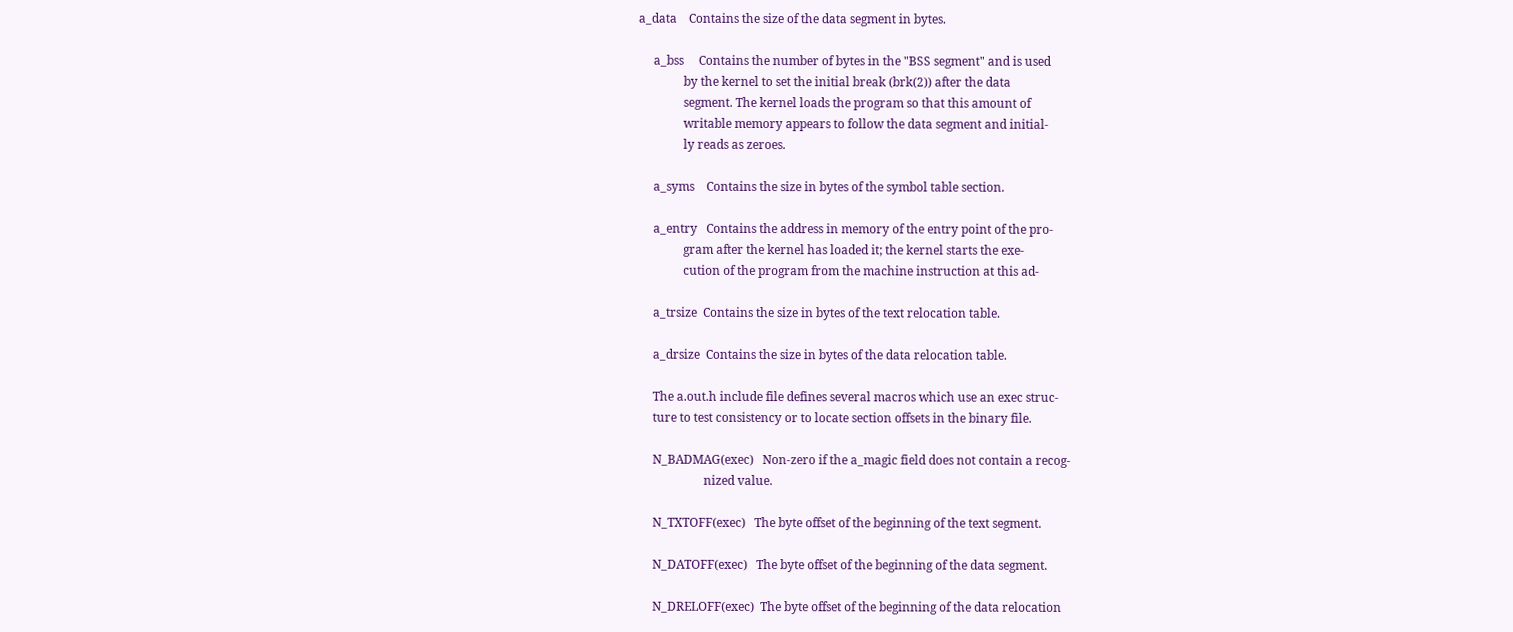a_data    Contains the size of the data segment in bytes.

     a_bss     Contains the number of bytes in the "BSS segment" and is used
               by the kernel to set the initial break (brk(2)) after the data
               segment. The kernel loads the program so that this amount of
               writable memory appears to follow the data segment and initial-
               ly reads as zeroes.

     a_syms    Contains the size in bytes of the symbol table section.

     a_entry   Contains the address in memory of the entry point of the pro-
               gram after the kernel has loaded it; the kernel starts the exe-
               cution of the program from the machine instruction at this ad-

     a_trsize  Contains the size in bytes of the text relocation table.

     a_drsize  Contains the size in bytes of the data relocation table.

     The a.out.h include file defines several macros which use an exec struc-
     ture to test consistency or to locate section offsets in the binary file.

     N_BADMAG(exec)   Non-zero if the a_magic field does not contain a recog-
                      nized value.

     N_TXTOFF(exec)   The byte offset of the beginning of the text segment.

     N_DATOFF(exec)   The byte offset of the beginning of the data segment.

     N_DRELOFF(exec)  The byte offset of the beginning of the data relocation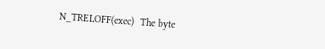N_TRELOFF(exec)  The byte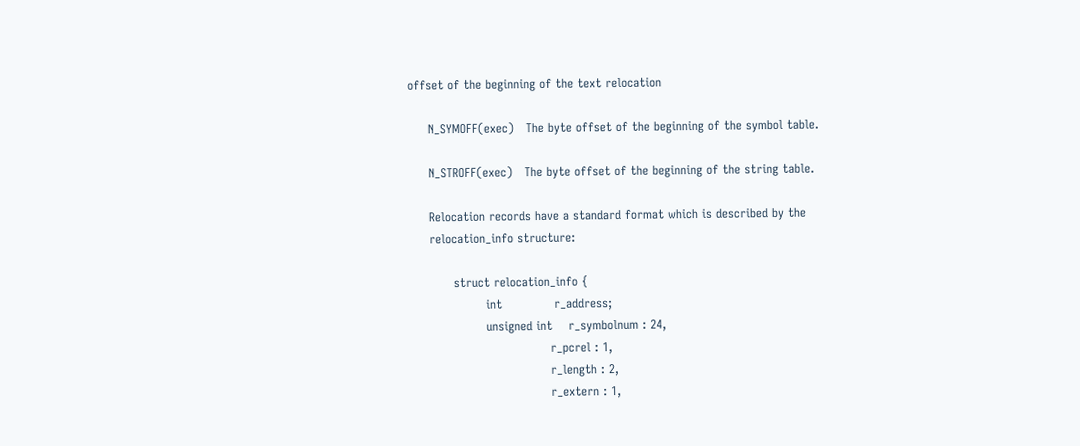offset of the beginning of the text relocation

     N_SYMOFF(exec)   The byte offset of the beginning of the symbol table.

     N_STROFF(exec)   The byte offset of the beginning of the string table.

     Relocation records have a standard format which is described by the
     relocation_info structure:

           struct relocation_info {
                   int             r_address;
                   unsigned int    r_symbolnum : 24,
                                   r_pcrel : 1,
                                   r_length : 2,
                                   r_extern : 1,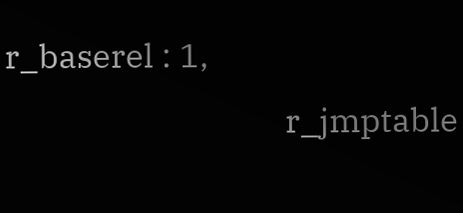r_baserel : 1,
                                   r_jmptable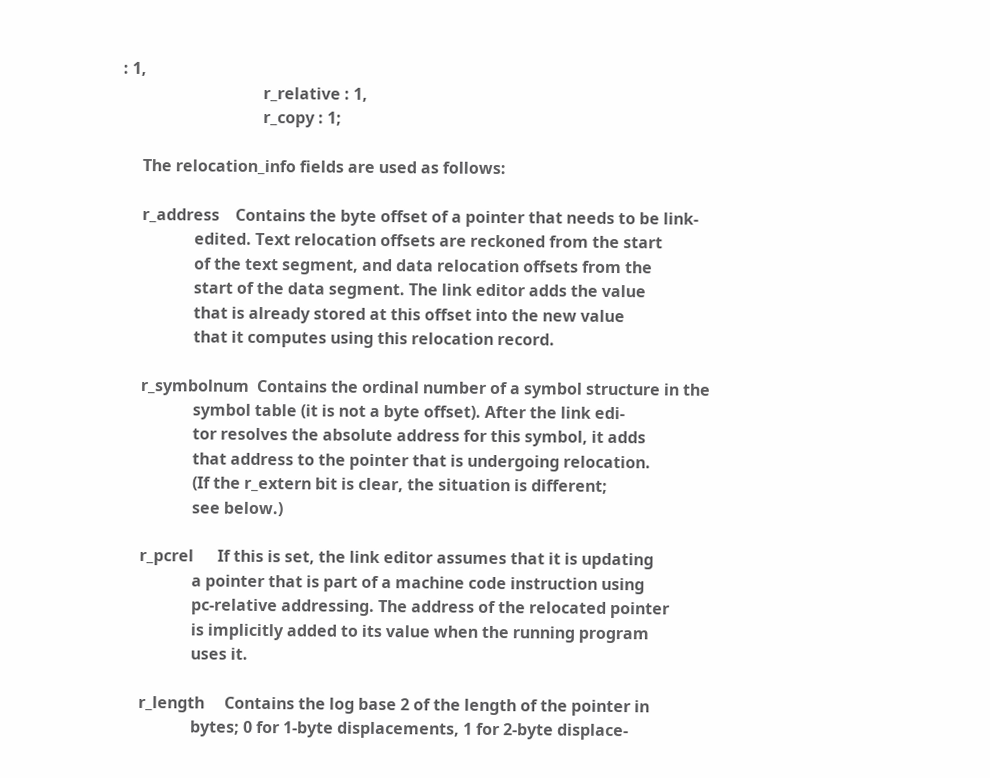: 1,
                                   r_relative : 1,
                                   r_copy : 1;

     The relocation_info fields are used as follows:

     r_address    Contains the byte offset of a pointer that needs to be link-
                  edited. Text relocation offsets are reckoned from the start
                  of the text segment, and data relocation offsets from the
                  start of the data segment. The link editor adds the value
                  that is already stored at this offset into the new value
                  that it computes using this relocation record.

     r_symbolnum  Contains the ordinal number of a symbol structure in the
                  symbol table (it is not a byte offset). After the link edi-
                  tor resolves the absolute address for this symbol, it adds
                  that address to the pointer that is undergoing relocation.
                  (If the r_extern bit is clear, the situation is different;
                  see below.)

     r_pcrel      If this is set, the link editor assumes that it is updating
                  a pointer that is part of a machine code instruction using
                  pc-relative addressing. The address of the relocated pointer
                  is implicitly added to its value when the running program
                  uses it.

     r_length     Contains the log base 2 of the length of the pointer in
                  bytes; 0 for 1-byte displacements, 1 for 2-byte displace-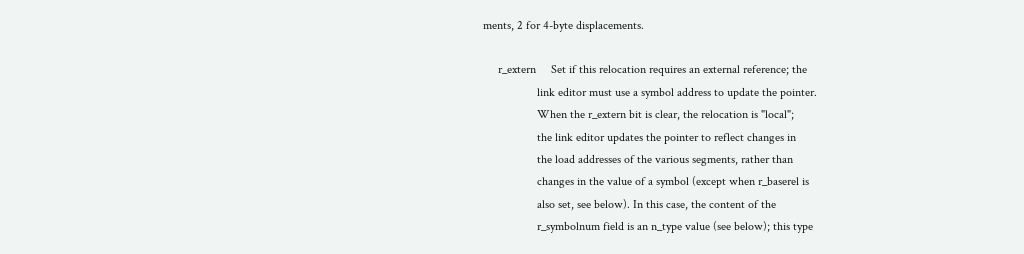ments, 2 for 4-byte displacements.

     r_extern     Set if this relocation requires an external reference; the
                  link editor must use a symbol address to update the pointer.
                  When the r_extern bit is clear, the relocation is "local";
                  the link editor updates the pointer to reflect changes in
                  the load addresses of the various segments, rather than
                  changes in the value of a symbol (except when r_baserel is
                  also set, see below). In this case, the content of the
                  r_symbolnum field is an n_type value (see below); this type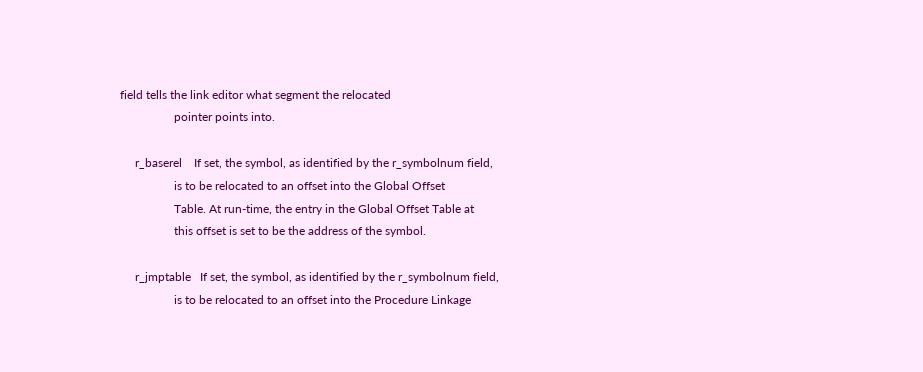field tells the link editor what segment the relocated
                  pointer points into.

     r_baserel    If set, the symbol, as identified by the r_symbolnum field,
                  is to be relocated to an offset into the Global Offset
                  Table. At run-time, the entry in the Global Offset Table at
                  this offset is set to be the address of the symbol.

     r_jmptable   If set, the symbol, as identified by the r_symbolnum field,
                  is to be relocated to an offset into the Procedure Linkage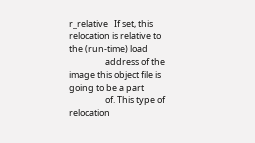r_relative   If set, this relocation is relative to the (run-time) load
                  address of the image this object file is going to be a part
                  of. This type of relocation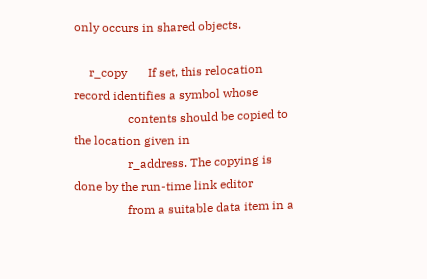only occurs in shared objects.

     r_copy       If set, this relocation record identifies a symbol whose
                  contents should be copied to the location given in
                  r_address. The copying is done by the run-time link editor
                  from a suitable data item in a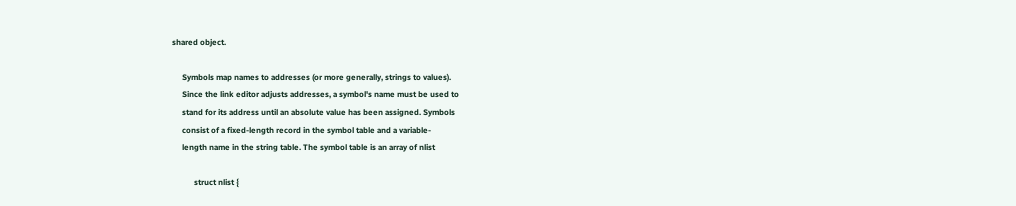shared object.

     Symbols map names to addresses (or more generally, strings to values).
     Since the link editor adjusts addresses, a symbol's name must be used to
     stand for its address until an absolute value has been assigned. Symbols
     consist of a fixed-length record in the symbol table and a variable-
     length name in the string table. The symbol table is an array of nlist

           struct nlist {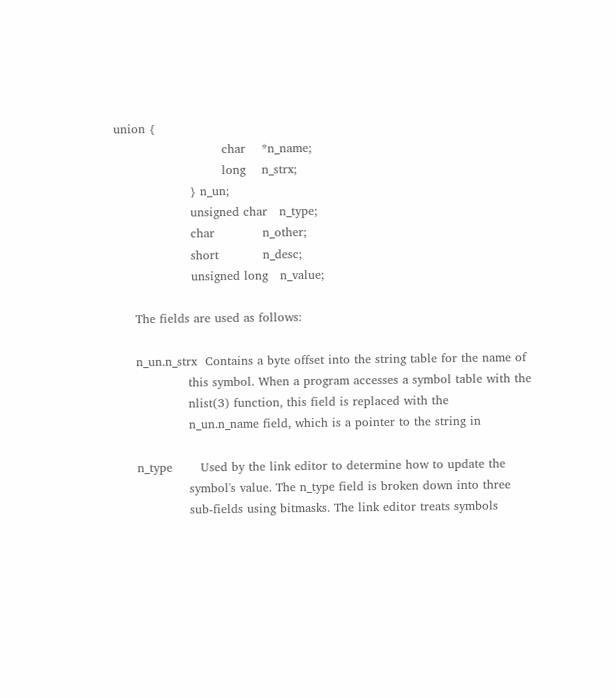union {
                           char    *n_name;
                           long    n_strx;
                   } n_un;
                   unsigned char   n_type;
                   char            n_other;
                   short           n_desc;
                   unsigned long   n_value;

     The fields are used as follows:

     n_un.n_strx  Contains a byte offset into the string table for the name of
                  this symbol. When a program accesses a symbol table with the
                  nlist(3) function, this field is replaced with the
                  n_un.n_name field, which is a pointer to the string in

     n_type       Used by the link editor to determine how to update the
                  symbol's value. The n_type field is broken down into three
                  sub-fields using bitmasks. The link editor treats symbols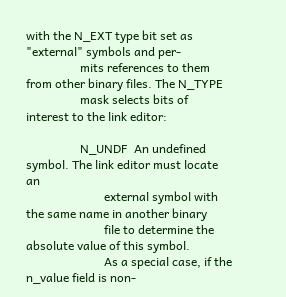with the N_EXT type bit set as "external" symbols and per-
                  mits references to them from other binary files. The N_TYPE
                  mask selects bits of interest to the link editor:

                  N_UNDF  An undefined symbol. The link editor must locate an
                          external symbol with the same name in another binary
                          file to determine the absolute value of this symbol.
                          As a special case, if the n_value field is non-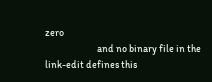zero
                          and no binary file in the link-edit defines this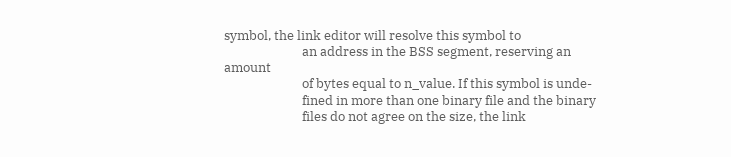symbol, the link editor will resolve this symbol to
                          an address in the BSS segment, reserving an amount
                          of bytes equal to n_value. If this symbol is unde-
                          fined in more than one binary file and the binary
                          files do not agree on the size, the link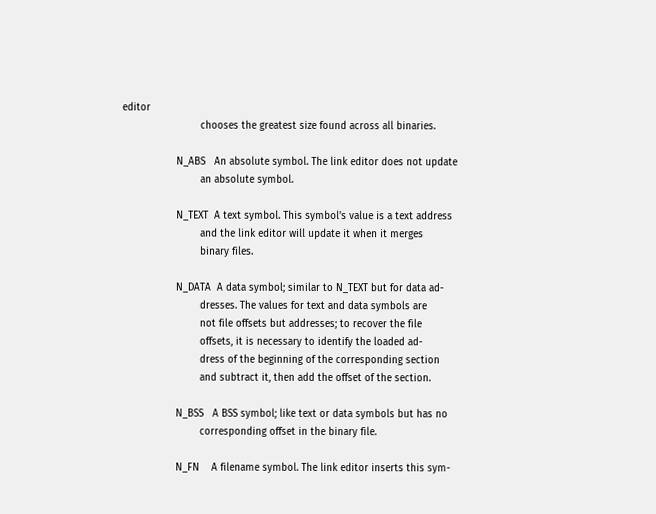editor
                          chooses the greatest size found across all binaries.

                  N_ABS   An absolute symbol. The link editor does not update
                          an absolute symbol.

                  N_TEXT  A text symbol. This symbol's value is a text address
                          and the link editor will update it when it merges
                          binary files.

                  N_DATA  A data symbol; similar to N_TEXT but for data ad-
                          dresses. The values for text and data symbols are
                          not file offsets but addresses; to recover the file
                          offsets, it is necessary to identify the loaded ad-
                          dress of the beginning of the corresponding section
                          and subtract it, then add the offset of the section.

                  N_BSS   A BSS symbol; like text or data symbols but has no
                          corresponding offset in the binary file.

                  N_FN    A filename symbol. The link editor inserts this sym-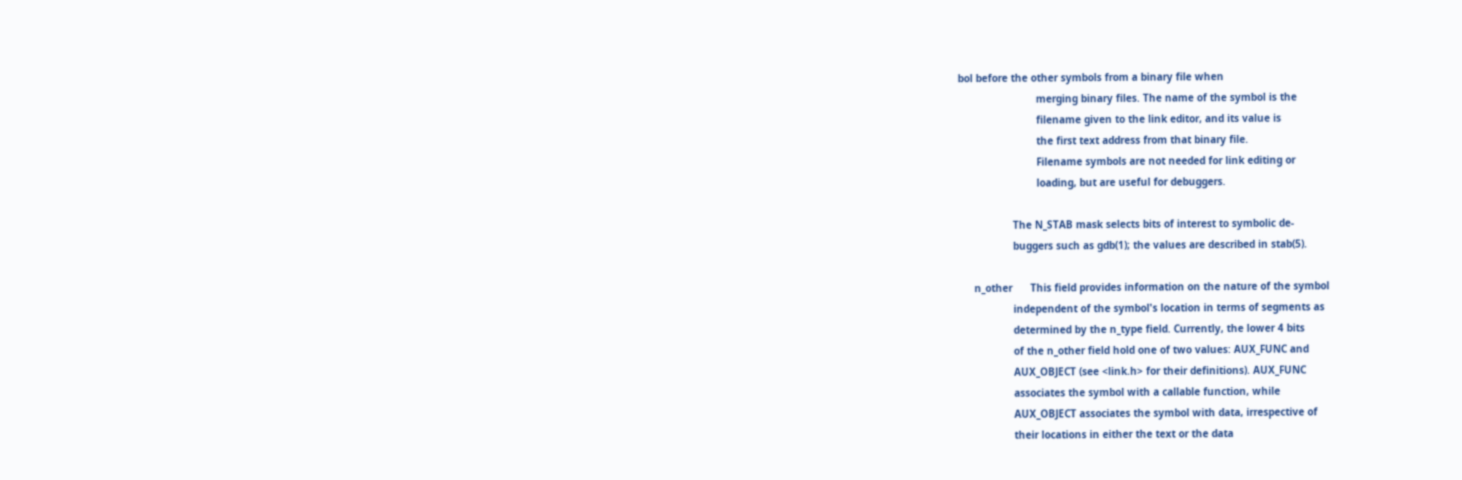bol before the other symbols from a binary file when
                          merging binary files. The name of the symbol is the
                          filename given to the link editor, and its value is
                          the first text address from that binary file.
                          Filename symbols are not needed for link editing or
                          loading, but are useful for debuggers.

                  The N_STAB mask selects bits of interest to symbolic de-
                  buggers such as gdb(1); the values are described in stab(5).

     n_other      This field provides information on the nature of the symbol
                  independent of the symbol's location in terms of segments as
                  determined by the n_type field. Currently, the lower 4 bits
                  of the n_other field hold one of two values: AUX_FUNC and
                  AUX_OBJECT (see <link.h> for their definitions). AUX_FUNC
                  associates the symbol with a callable function, while
                  AUX_OBJECT associates the symbol with data, irrespective of
                  their locations in either the text or the data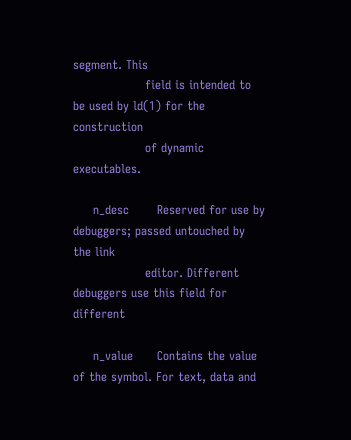segment. This
                  field is intended to be used by ld(1) for the construction
                  of dynamic executables.

     n_desc       Reserved for use by debuggers; passed untouched by the link
                  editor. Different debuggers use this field for different

     n_value      Contains the value of the symbol. For text, data and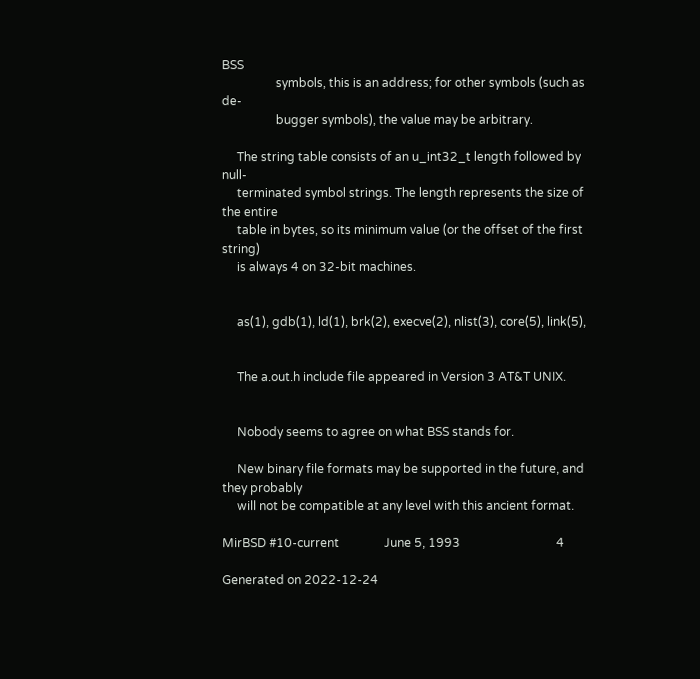BSS
                  symbols, this is an address; for other symbols (such as de-
                  bugger symbols), the value may be arbitrary.

     The string table consists of an u_int32_t length followed by null-
     terminated symbol strings. The length represents the size of the entire
     table in bytes, so its minimum value (or the offset of the first string)
     is always 4 on 32-bit machines.


     as(1), gdb(1), ld(1), brk(2), execve(2), nlist(3), core(5), link(5),


     The a.out.h include file appeared in Version 3 AT&T UNIX.


     Nobody seems to agree on what BSS stands for.

     New binary file formats may be supported in the future, and they probably
     will not be compatible at any level with this ancient format.

MirBSD #10-current               June 5, 1993                                4

Generated on 2022-12-24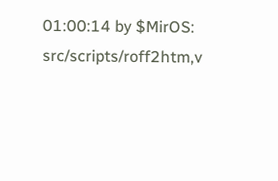01:00:14 by $MirOS: src/scripts/roff2htm,v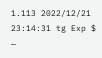1.113 2022/12/21 23:14:31 tg Exp $ —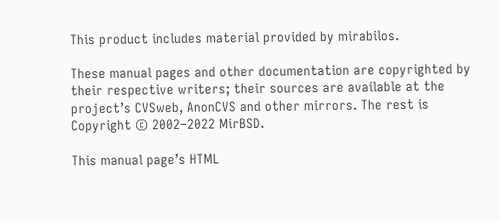This product includes material provided by mirabilos.

These manual pages and other documentation are copyrighted by their respective writers; their sources are available at the project’s CVSweb, AnonCVS and other mirrors. The rest is Copyright © 2002–2022 MirBSD.

This manual page’s HTML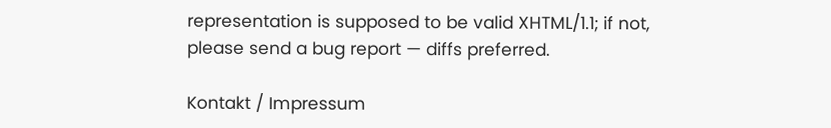representation is supposed to be valid XHTML/1.1; if not, please send a bug report — diffs preferred.

Kontakt / Impressum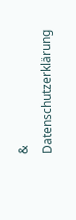& Datenschutzerklärung